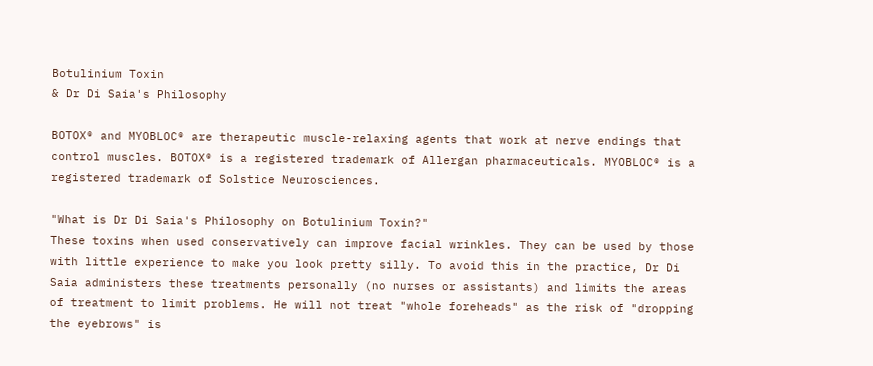Botulinium Toxin
& Dr Di Saia's Philosophy

BOTOX® and MYOBLOC® are therapeutic muscle-relaxing agents that work at nerve endings that control muscles. BOTOX® is a registered trademark of Allergan pharmaceuticals. MYOBLOC® is a registered trademark of Solstice Neurosciences.

"What is Dr Di Saia's Philosophy on Botulinium Toxin?"
These toxins when used conservatively can improve facial wrinkles. They can be used by those with little experience to make you look pretty silly. To avoid this in the practice, Dr Di Saia administers these treatments personally (no nurses or assistants) and limits the areas of treatment to limit problems. He will not treat "whole foreheads" as the risk of "dropping the eyebrows" is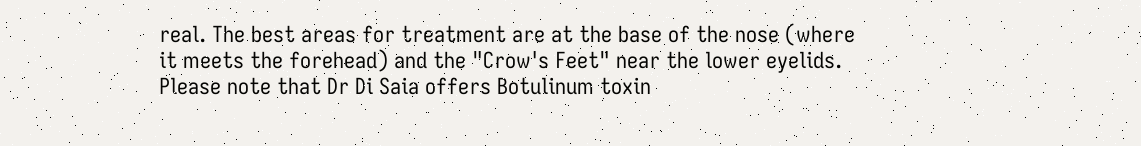real. The best areas for treatment are at the base of the nose (where it meets the forehead) and the "Crow's Feet" near the lower eyelids. Please note that Dr Di Saia offers Botulinum toxin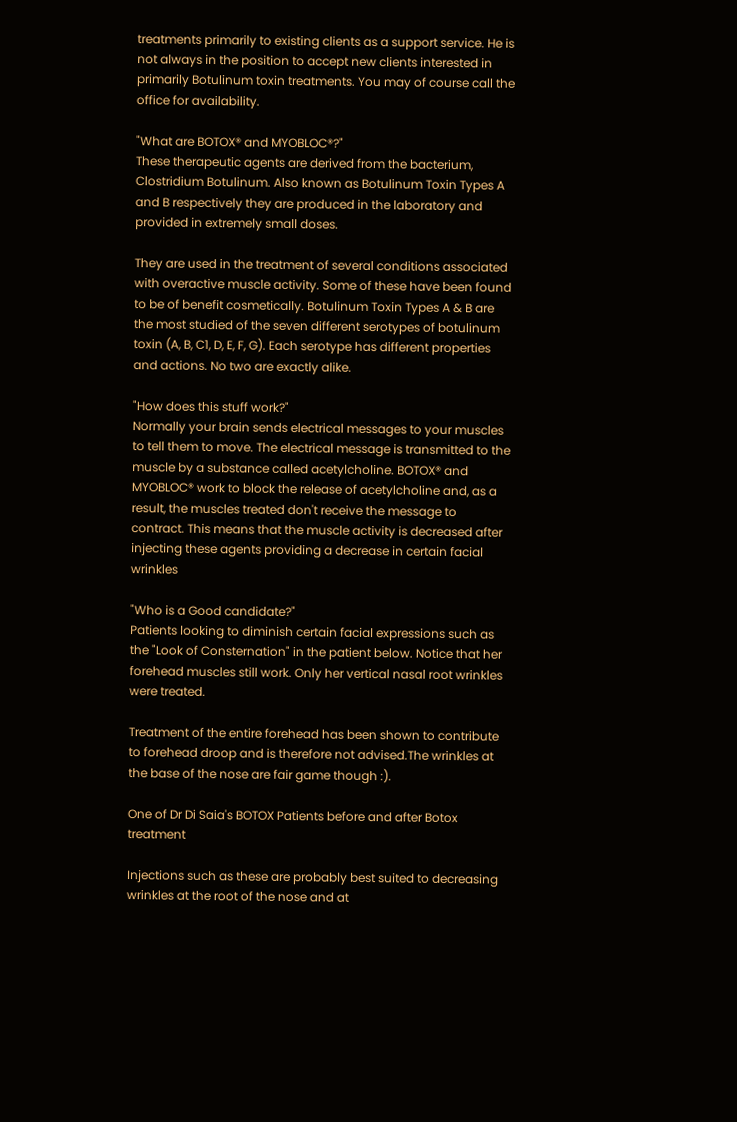treatments primarily to existing clients as a support service. He is not always in the position to accept new clients interested in primarily Botulinum toxin treatments. You may of course call the office for availability.

"What are BOTOX® and MYOBLOC®?"
These therapeutic agents are derived from the bacterium, Clostridium Botulinum. Also known as Botulinum Toxin Types A and B respectively they are produced in the laboratory and provided in extremely small doses.

They are used in the treatment of several conditions associated with overactive muscle activity. Some of these have been found to be of benefit cosmetically. Botulinum Toxin Types A & B are the most studied of the seven different serotypes of botulinum toxin (A, B, C1, D, E, F, G). Each serotype has different properties and actions. No two are exactly alike.

"How does this stuff work?"
Normally your brain sends electrical messages to your muscles to tell them to move. The electrical message is transmitted to the muscle by a substance called acetylcholine. BOTOX® and MYOBLOC® work to block the release of acetylcholine and, as a result, the muscles treated don't receive the message to contract. This means that the muscle activity is decreased after injecting these agents providing a decrease in certain facial wrinkles

"Who is a Good candidate?"
Patients looking to diminish certain facial expressions such as the "Look of Consternation" in the patient below. Notice that her forehead muscles still work. Only her vertical nasal root wrinkles were treated.

Treatment of the entire forehead has been shown to contribute to forehead droop and is therefore not advised.The wrinkles at the base of the nose are fair game though :).

One of Dr Di Saia's BOTOX Patients before and after Botox treatment

Injections such as these are probably best suited to decreasing wrinkles at the root of the nose and at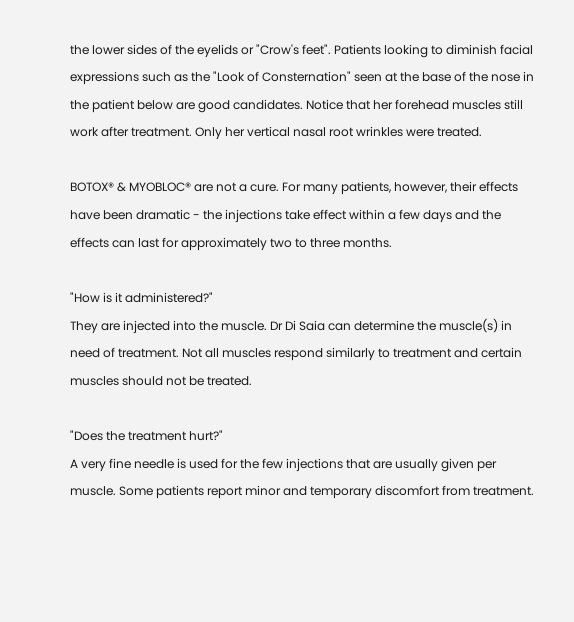the lower sides of the eyelids or "Crow's feet". Patients looking to diminish facial expressions such as the "Look of Consternation" seen at the base of the nose in the patient below are good candidates. Notice that her forehead muscles still work after treatment. Only her vertical nasal root wrinkles were treated.

BOTOX® & MYOBLOC® are not a cure. For many patients, however, their effects have been dramatic - the injections take effect within a few days and the effects can last for approximately two to three months.

"How is it administered?"
They are injected into the muscle. Dr Di Saia can determine the muscle(s) in need of treatment. Not all muscles respond similarly to treatment and certain muscles should not be treated.

"Does the treatment hurt?"
A very fine needle is used for the few injections that are usually given per muscle. Some patients report minor and temporary discomfort from treatment.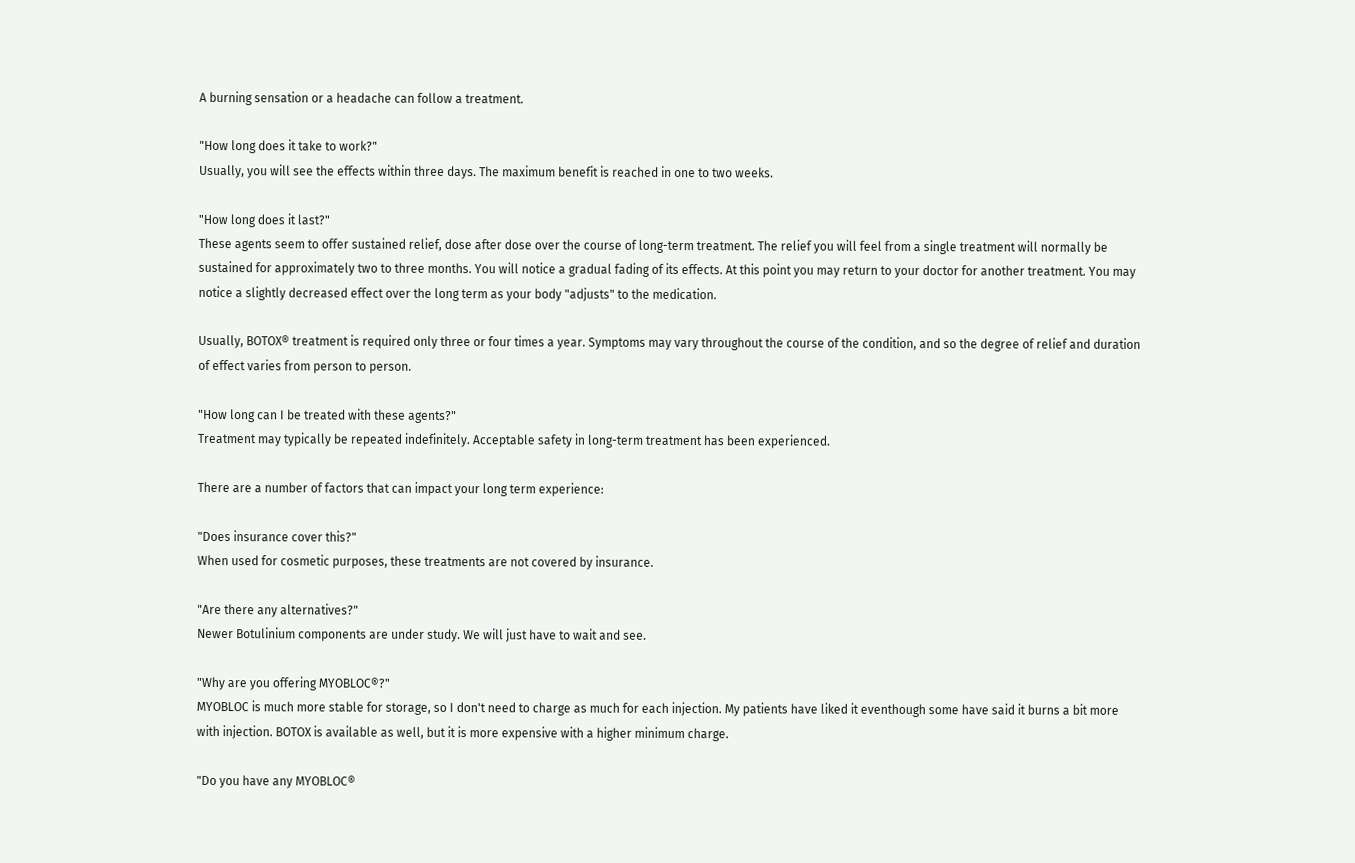A burning sensation or a headache can follow a treatment.

"How long does it take to work?"
Usually, you will see the effects within three days. The maximum benefit is reached in one to two weeks.

"How long does it last?"
These agents seem to offer sustained relief, dose after dose over the course of long-term treatment. The relief you will feel from a single treatment will normally be sustained for approximately two to three months. You will notice a gradual fading of its effects. At this point you may return to your doctor for another treatment. You may notice a slightly decreased effect over the long term as your body "adjusts" to the medication.

Usually, BOTOX® treatment is required only three or four times a year. Symptoms may vary throughout the course of the condition, and so the degree of relief and duration of effect varies from person to person.

"How long can I be treated with these agents?"
Treatment may typically be repeated indefinitely. Acceptable safety in long-term treatment has been experienced.

There are a number of factors that can impact your long term experience:

"Does insurance cover this?"
When used for cosmetic purposes, these treatments are not covered by insurance.

"Are there any alternatives?"
Newer Botulinium components are under study. We will just have to wait and see.

"Why are you offering MYOBLOC®?"
MYOBLOC is much more stable for storage, so I don't need to charge as much for each injection. My patients have liked it eventhough some have said it burns a bit more with injection. BOTOX is available as well, but it is more expensive with a higher minimum charge.

"Do you have any MYOBLOC®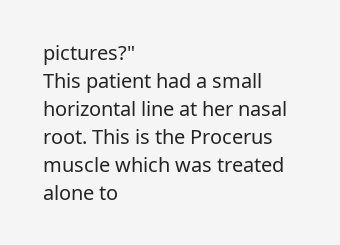pictures?"
This patient had a small horizontal line at her nasal root. This is the Procerus muscle which was treated alone to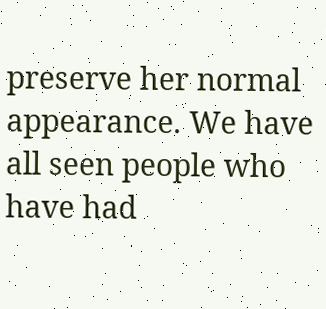preserve her normal appearance. We have all seen people who have had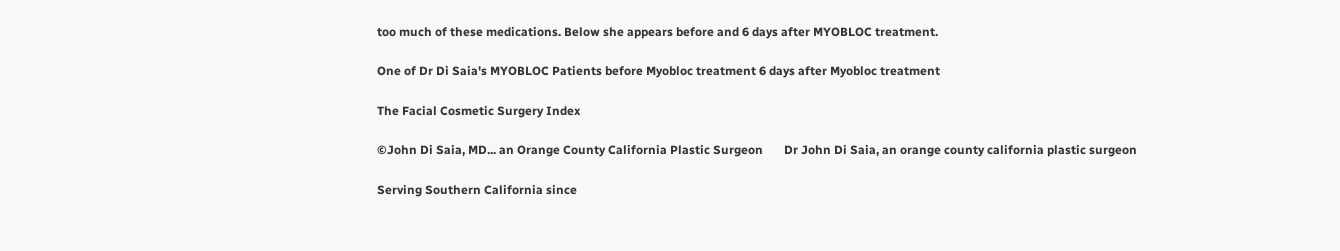too much of these medications. Below she appears before and 6 days after MYOBLOC treatment.

One of Dr Di Saia's MYOBLOC Patients before Myobloc treatment 6 days after Myobloc treatment

The Facial Cosmetic Surgery Index

©John Di Saia, MD... an Orange County California Plastic Surgeon       Dr John Di Saia, an orange county california plastic surgeon

Serving Southern California since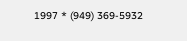1997 * (949) 369-5932